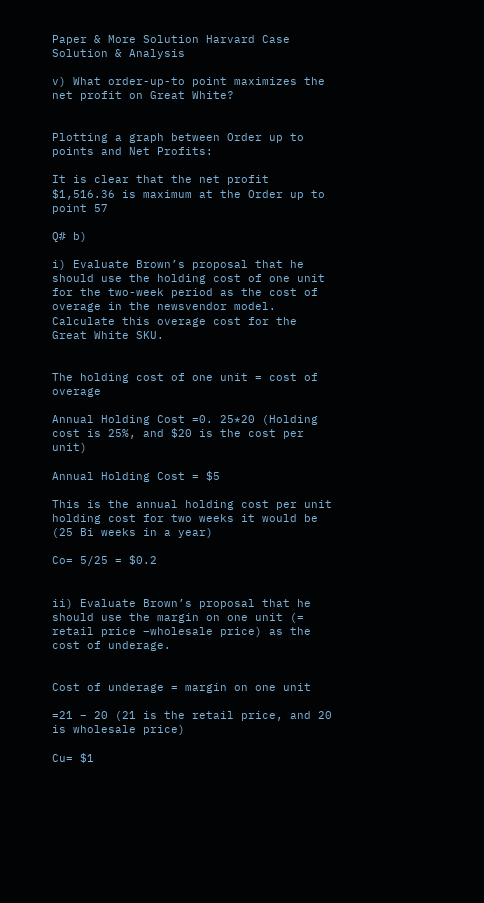Paper & More Solution Harvard Case Solution & Analysis

v) What order-up-to point maximizes the net profit on Great White?


Plotting a graph between Order up to points and Net Profits:

It is clear that the net profit $1,516.36 is maximum at the Order up to point 57

Q# b)

i) Evaluate Brown’s proposal that he should use the holding cost of one unit for the two-week period as the cost of overage in the newsvendor model. Calculate this overage cost for the Great White SKU.


The holding cost of one unit = cost of overage

Annual Holding Cost =0. 25*20 (Holding cost is 25%, and $20 is the cost per unit)

Annual Holding Cost = $5

This is the annual holding cost per unit holding cost for two weeks it would be (25 Bi weeks in a year)

Co= 5/25 = $0.2


ii) Evaluate Brown’s proposal that he should use the margin on one unit (= retail price –wholesale price) as the cost of underage.


Cost of underage = margin on one unit

=21 – 20 (21 is the retail price, and 20 is wholesale price)

Cu= $1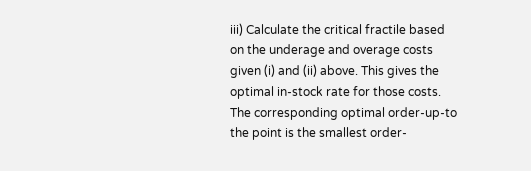iii) Calculate the critical fractile based on the underage and overage costs given (i) and (ii) above. This gives the optimal in-stock rate for those costs. The corresponding optimal order-up-to the point is the smallest order-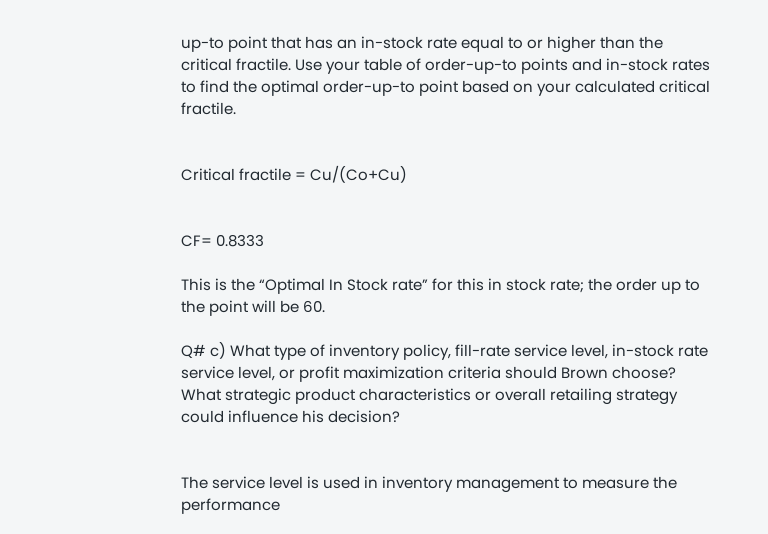up-to point that has an in-stock rate equal to or higher than the critical fractile. Use your table of order-up-to points and in-stock rates to find the optimal order-up-to point based on your calculated critical fractile.


Critical fractile = Cu/(Co+Cu)


CF= 0.8333

This is the “Optimal In Stock rate” for this in stock rate; the order up to the point will be 60.

Q# c) What type of inventory policy, fill-rate service level, in-stock rate service level, or profit maximization criteria should Brown choose? What strategic product characteristics or overall retailing strategy could influence his decision?


The service level is used in inventory management to measure the performance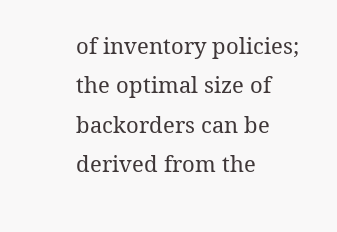of inventory policies; the optimal size of backorders can be derived from the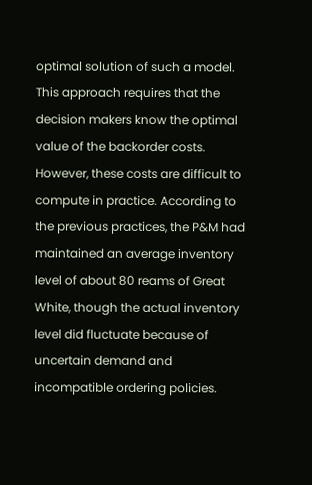optimal solution of such a model.  This approach requires that the decision makers know the optimal value of the backorder costs. However, these costs are difficult to compute in practice. According to the previous practices, the P&M had maintained an average inventory level of about 80 reams of Great White, though the actual inventory level did fluctuate because of uncertain demand and incompatible ordering policies.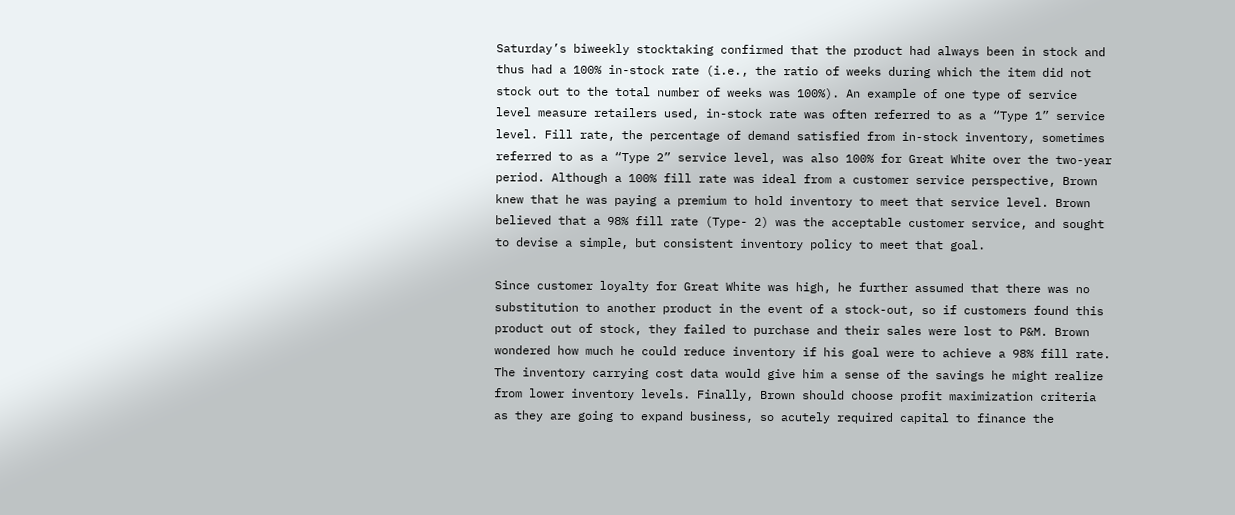Saturday’s biweekly stocktaking confirmed that the product had always been in stock and thus had a 100% in-stock rate (i.e., the ratio of weeks during which the item did not stock out to the total number of weeks was 100%). An example of one type of service level measure retailers used, in-stock rate was often referred to as a “Type 1” service level. Fill rate, the percentage of demand satisfied from in-stock inventory, sometimes referred to as a “Type 2” service level, was also 100% for Great White over the two-year period. Although a 100% fill rate was ideal from a customer service perspective, Brown knew that he was paying a premium to hold inventory to meet that service level. Brown believed that a 98% fill rate (Type- 2) was the acceptable customer service, and sought to devise a simple, but consistent inventory policy to meet that goal.

Since customer loyalty for Great White was high, he further assumed that there was no substitution to another product in the event of a stock-out, so if customers found this product out of stock, they failed to purchase and their sales were lost to P&M. Brown wondered how much he could reduce inventory if his goal were to achieve a 98% fill rate. The inventory carrying cost data would give him a sense of the savings he might realize from lower inventory levels. Finally, Brown should choose profit maximization criteria as they are going to expand business, so acutely required capital to finance the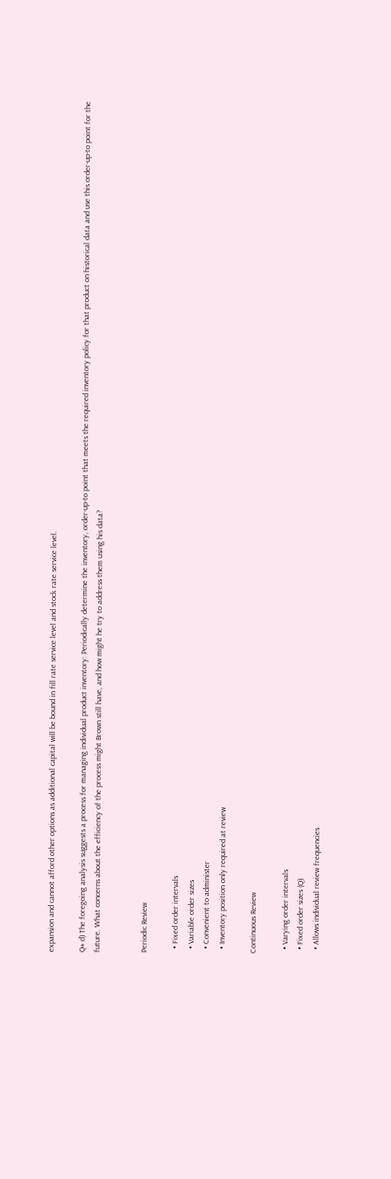expansion and cannot afford other options as additional capital will be bound in fill rate service level and stock rate service level.

Q# d) The foregoing analysis suggests a process for managing individual product inventory: Periodically determine the inventory, order-up-to point that meets the required inventory policy for that product on historical data and use this order-up-to point for the future. What concerns about the efficiency of the process might Brown still have, and how might he try to address them using his data?


Periodic Review

  • Fixed order intervals
  • Variable order sizes
  • Convenient to administer
  • Inventory position only required at review

Continuous Review

  • Varying order intervals
  • Fixed order sizes (Q)
  • Allows individual review frequencies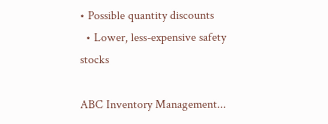• Possible quantity discounts
  • Lower, less-expensive safety stocks

ABC Inventory Management...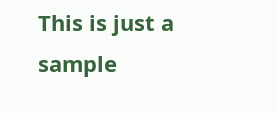This is just a sample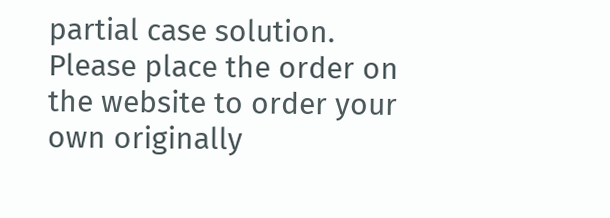partial case solution. Please place the order on the website to order your own originally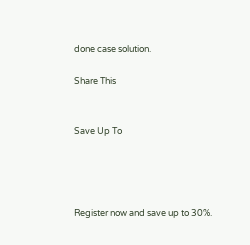done case solution.

Share This


Save Up To




Register now and save up to 30%.